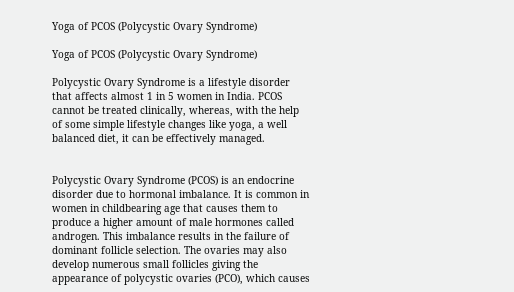Yoga of PCOS (Polycystic Ovary Syndrome)

Yoga of PCOS (Polycystic Ovary Syndrome)

Polycystic Ovary Syndrome is a lifestyle disorder that affects almost 1 in 5 women in India. PCOS cannot be treated clinically, whereas, with the help of some simple lifestyle changes like yoga, a well balanced diet, it can be effectively managed.


Polycystic Ovary Syndrome (PCOS) is an endocrine disorder due to hormonal imbalance. It is common in women in childbearing age that causes them to produce a higher amount of male hormones called androgen. This imbalance results in the failure of dominant follicle selection. The ovaries may also develop numerous small follicles giving the appearance of polycystic ovaries (PCO), which causes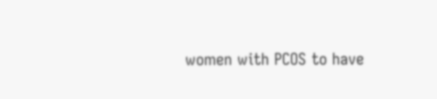women with PCOS to have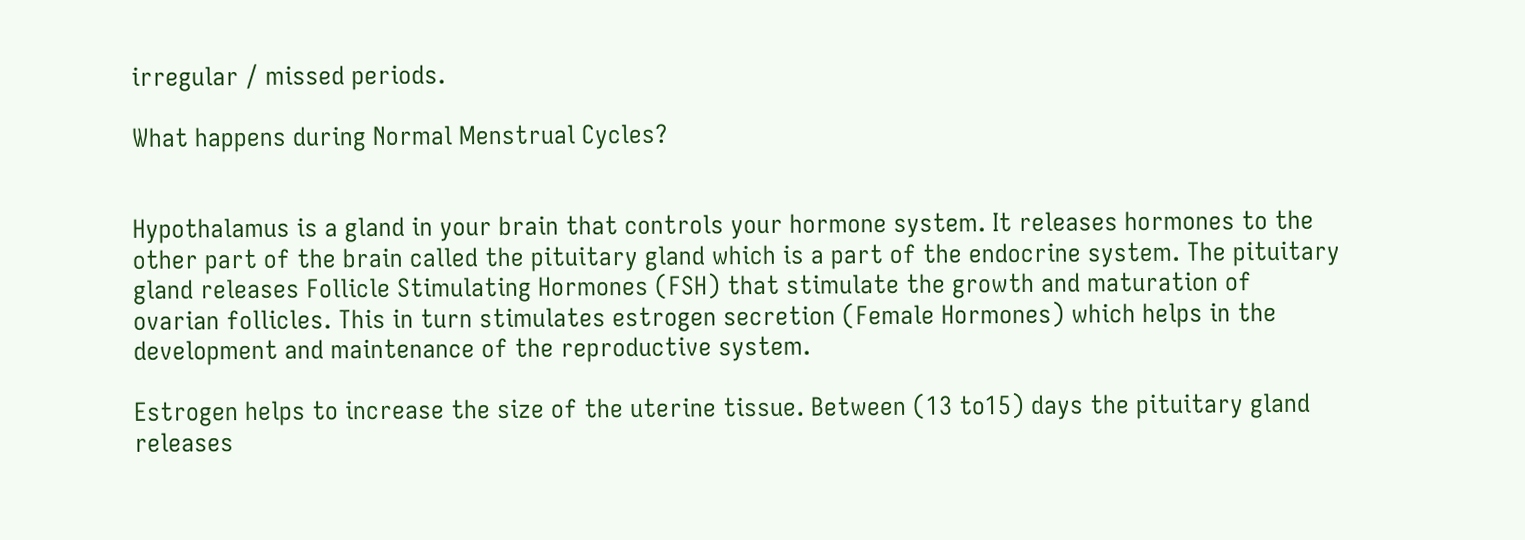irregular / missed periods.

What happens during Normal Menstrual Cycles?


Hypothalamus is a gland in your brain that controls your hormone system. It releases hormones to the other part of the brain called the pituitary gland which is a part of the endocrine system. The pituitary gland releases Follicle Stimulating Hormones (FSH) that stimulate the growth and maturation of ovarian follicles. This in turn stimulates estrogen secretion (Female Hormones) which helps in the development and maintenance of the reproductive system.

Estrogen helps to increase the size of the uterine tissue. Between (13 to15) days the pituitary gland releases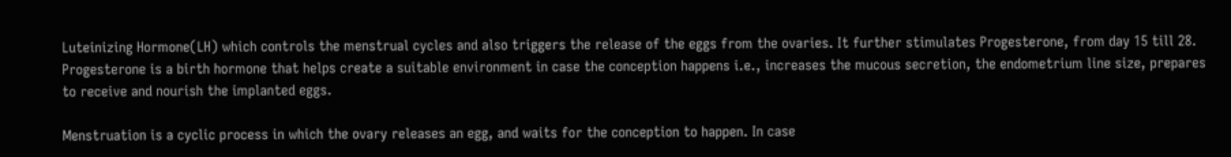Luteinizing Hormone(LH) which controls the menstrual cycles and also triggers the release of the eggs from the ovaries. It further stimulates Progesterone, from day 15 till 28. Progesterone is a birth hormone that helps create a suitable environment in case the conception happens i.e., increases the mucous secretion, the endometrium line size, prepares to receive and nourish the implanted eggs.

Menstruation is a cyclic process in which the ovary releases an egg, and waits for the conception to happen. In case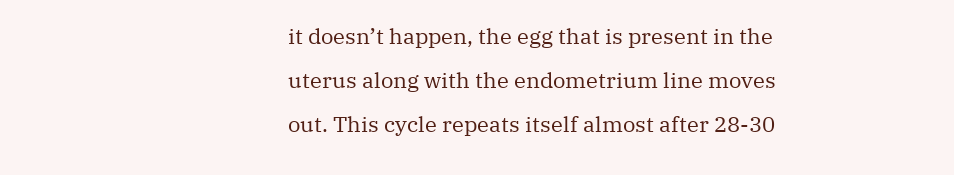it doesn’t happen, the egg that is present in the uterus along with the endometrium line moves out. This cycle repeats itself almost after 28-30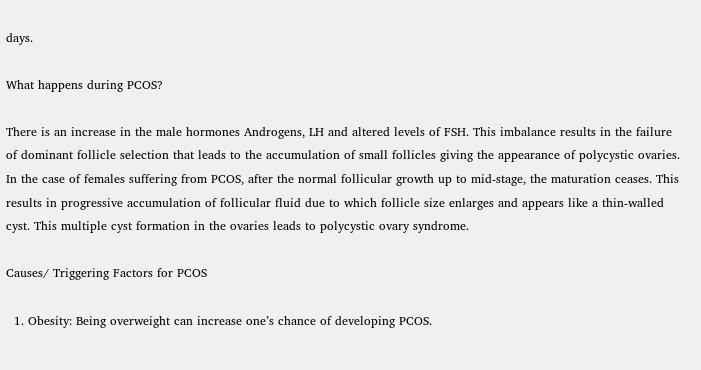days.

What happens during PCOS?

There is an increase in the male hormones Androgens, LH and altered levels of FSH. This imbalance results in the failure of dominant follicle selection that leads to the accumulation of small follicles giving the appearance of polycystic ovaries. In the case of females suffering from PCOS, after the normal follicular growth up to mid-stage, the maturation ceases. This results in progressive accumulation of follicular fluid due to which follicle size enlarges and appears like a thin-walled cyst. This multiple cyst formation in the ovaries leads to polycystic ovary syndrome.

Causes/ Triggering Factors for PCOS

  1. Obesity: Being overweight can increase one’s chance of developing PCOS.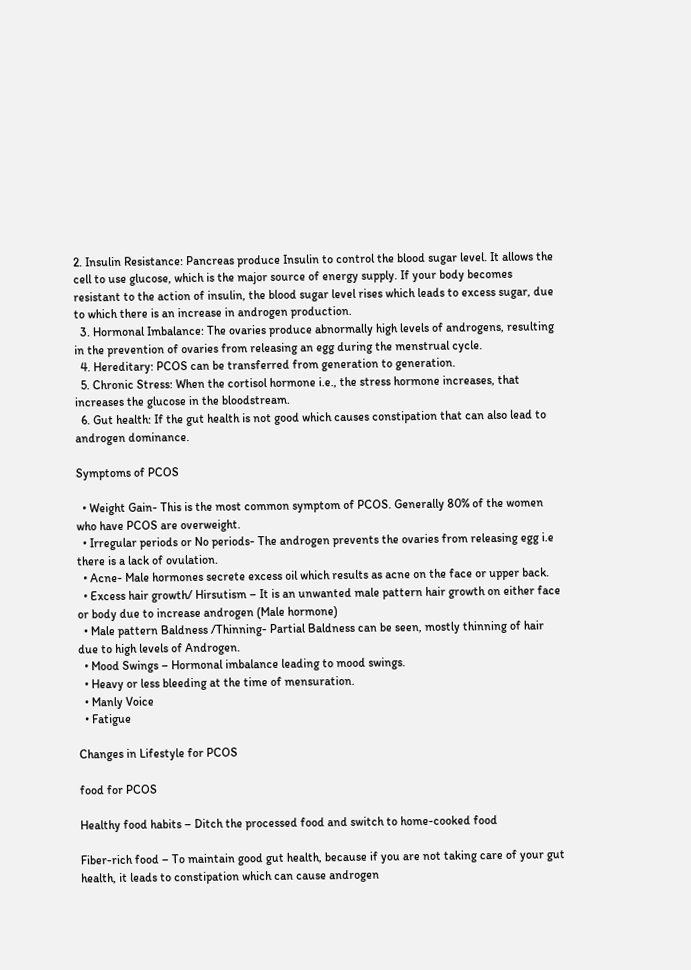2. Insulin Resistance: Pancreas produce Insulin to control the blood sugar level. It allows the cell to use glucose, which is the major source of energy supply. If your body becomes resistant to the action of insulin, the blood sugar level rises which leads to excess sugar, due to which there is an increase in androgen production.
  3. Hormonal Imbalance: The ovaries produce abnormally high levels of androgens, resulting in the prevention of ovaries from releasing an egg during the menstrual cycle.
  4. Hereditary: PCOS can be transferred from generation to generation.
  5. Chronic Stress: When the cortisol hormone i.e., the stress hormone increases, that increases the glucose in the bloodstream.
  6. Gut health: If the gut health is not good which causes constipation that can also lead to androgen dominance.

Symptoms of PCOS

  • Weight Gain- This is the most common symptom of PCOS. Generally 80% of the women who have PCOS are overweight.
  • Irregular periods or No periods- The androgen prevents the ovaries from releasing egg i.e there is a lack of ovulation.
  • Acne- Male hormones secrete excess oil which results as acne on the face or upper back.
  • Excess hair growth/ Hirsutism – It is an unwanted male pattern hair growth on either face or body due to increase androgen (Male hormone)
  • Male pattern Baldness /Thinning- Partial Baldness can be seen, mostly thinning of hair due to high levels of Androgen.
  • Mood Swings – Hormonal imbalance leading to mood swings.
  • Heavy or less bleeding at the time of mensuration.
  • Manly Voice
  • Fatigue

Changes in Lifestyle for PCOS

food for PCOS

Healthy food habits – Ditch the processed food and switch to home-cooked food

Fiber-rich food – To maintain good gut health, because if you are not taking care of your gut health, it leads to constipation which can cause androgen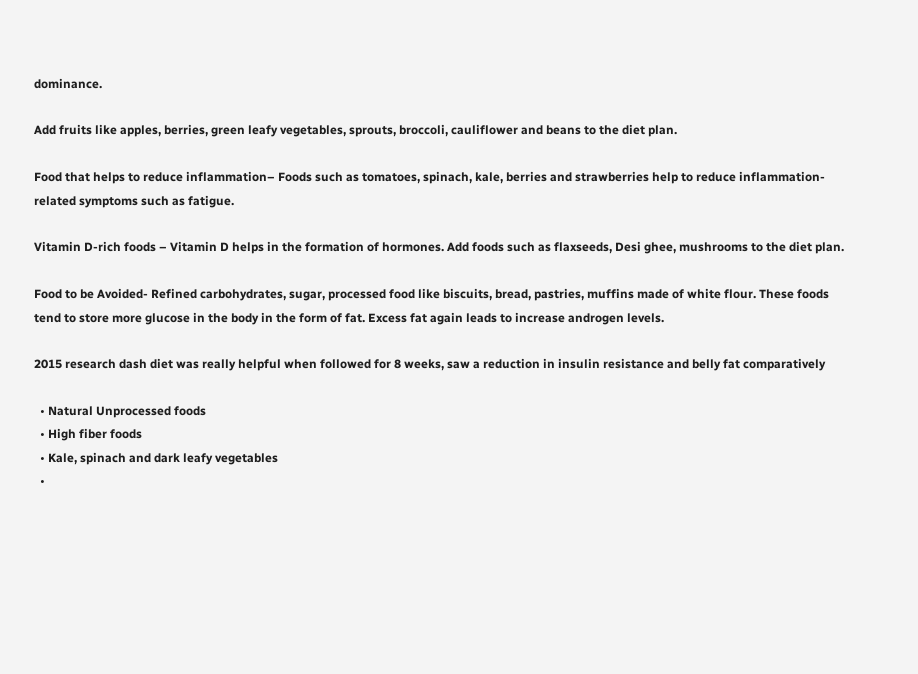dominance.

Add fruits like apples, berries, green leafy vegetables, sprouts, broccoli, cauliflower and beans to the diet plan.

Food that helps to reduce inflammation– Foods such as tomatoes, spinach, kale, berries and strawberries help to reduce inflammation-related symptoms such as fatigue.

Vitamin D-rich foods – Vitamin D helps in the formation of hormones. Add foods such as flaxseeds, Desi ghee, mushrooms to the diet plan.

Food to be Avoided- Refined carbohydrates, sugar, processed food like biscuits, bread, pastries, muffins made of white flour. These foods tend to store more glucose in the body in the form of fat. Excess fat again leads to increase androgen levels.

2015 research dash diet was really helpful when followed for 8 weeks, saw a reduction in insulin resistance and belly fat comparatively

  • Natural Unprocessed foods
  • High fiber foods
  • Kale, spinach and dark leafy vegetables
  •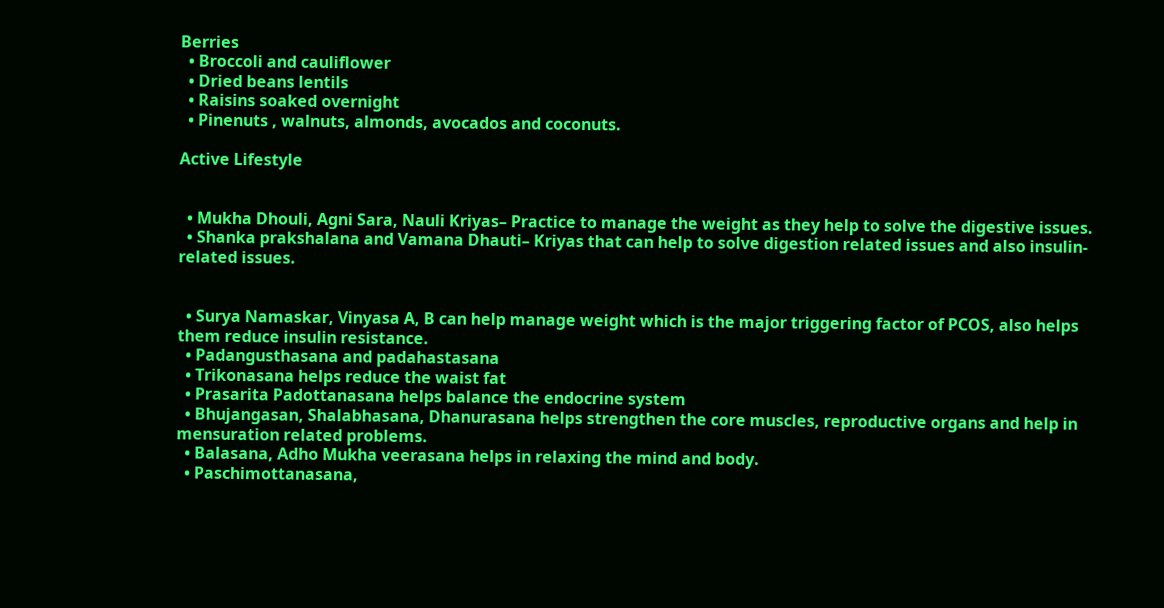Berries
  • Broccoli and cauliflower
  • Dried beans lentils
  • Raisins soaked overnight
  • Pinenuts , walnuts, almonds, avocados and coconuts.

Active Lifestyle


  • Mukha Dhouli, Agni Sara, Nauli Kriyas– Practice to manage the weight as they help to solve the digestive issues.
  • Shanka prakshalana and Vamana Dhauti– Kriyas that can help to solve digestion related issues and also insulin-related issues.


  • Surya Namaskar, Vinyasa A, B can help manage weight which is the major triggering factor of PCOS, also helps them reduce insulin resistance.
  • Padangusthasana and padahastasana
  • Trikonasana helps reduce the waist fat
  • Prasarita Padottanasana helps balance the endocrine system
  • Bhujangasan, Shalabhasana, Dhanurasana helps strengthen the core muscles, reproductive organs and help in mensuration related problems.
  • Balasana, Adho Mukha veerasana helps in relaxing the mind and body.
  • Paschimottanasana,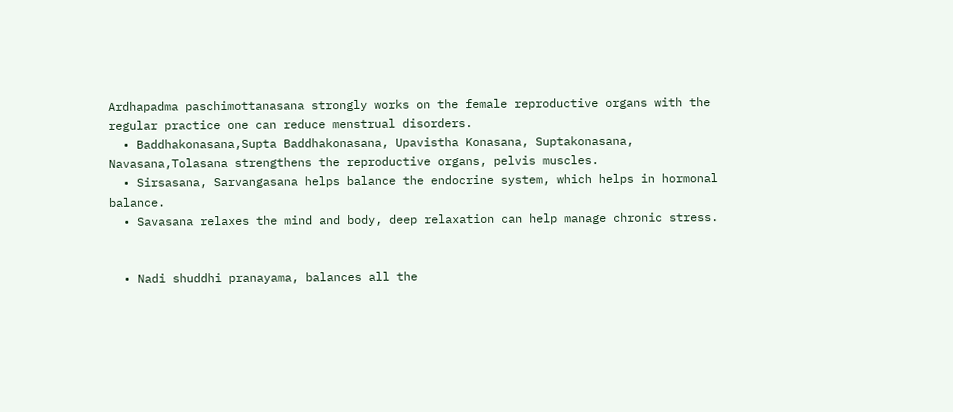Ardhapadma paschimottanasana strongly works on the female reproductive organs with the regular practice one can reduce menstrual disorders.
  • Baddhakonasana,Supta Baddhakonasana, Upavistha Konasana, Suptakonasana, Navasana,Tolasana strengthens the reproductive organs, pelvis muscles.
  • Sirsasana, Sarvangasana helps balance the endocrine system, which helps in hormonal balance.
  • Savasana relaxes the mind and body, deep relaxation can help manage chronic stress.


  • Nadi shuddhi pranayama, balances all the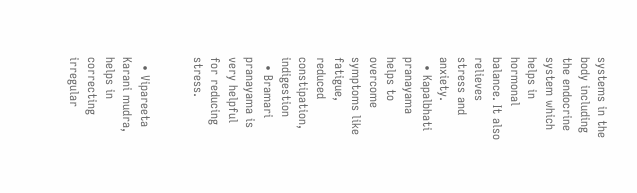systems in the body including the endocrine system which helps in hormonal balance. It also relieves stress and anxiety.
  • Kapalbhati pranayama helps to overcome symptoms like fatigue, reduced constipation, indigestion
  • Bramari pranayama is very helpful for reducing stress.


  • Vipareeta Karani mudra, helps in correcting irregular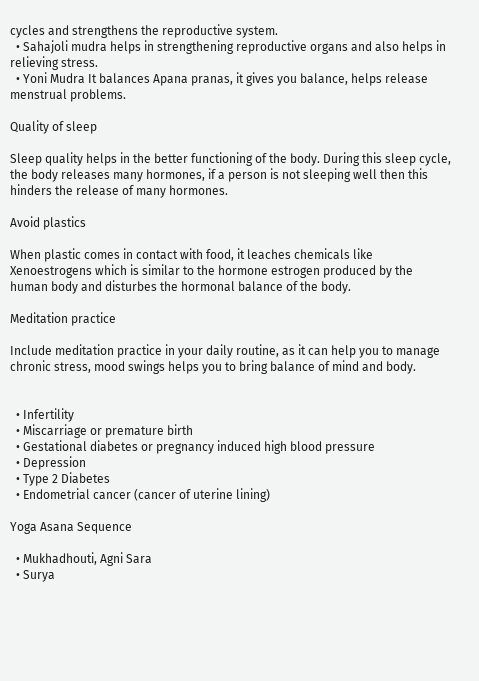cycles and strengthens the reproductive system.
  • Sahajoli mudra helps in strengthening reproductive organs and also helps in relieving stress.
  • Yoni Mudra It balances Apana pranas, it gives you balance, helps release menstrual problems.

Quality of sleep

Sleep quality helps in the better functioning of the body. During this sleep cycle, the body releases many hormones, if a person is not sleeping well then this hinders the release of many hormones.

Avoid plastics

When plastic comes in contact with food, it leaches chemicals like Xenoestrogens which is similar to the hormone estrogen produced by the human body and disturbes the hormonal balance of the body.

Meditation practice

Include meditation practice in your daily routine, as it can help you to manage chronic stress, mood swings helps you to bring balance of mind and body.


  • Infertility
  • Miscarriage or premature birth
  • Gestational diabetes or pregnancy induced high blood pressure
  • Depression
  • Type 2 Diabetes
  • Endometrial cancer (cancer of uterine lining)

Yoga Asana Sequence

  • Mukhadhouti, Agni Sara
  • Surya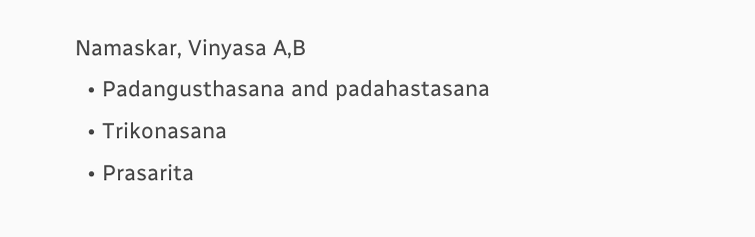Namaskar, Vinyasa A,B
  • Padangusthasana and padahastasana
  • Trikonasana
  • Prasarita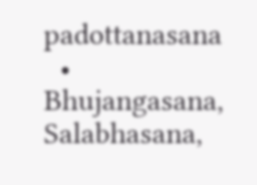padottanasana
  • Bhujangasana, Salabhasana,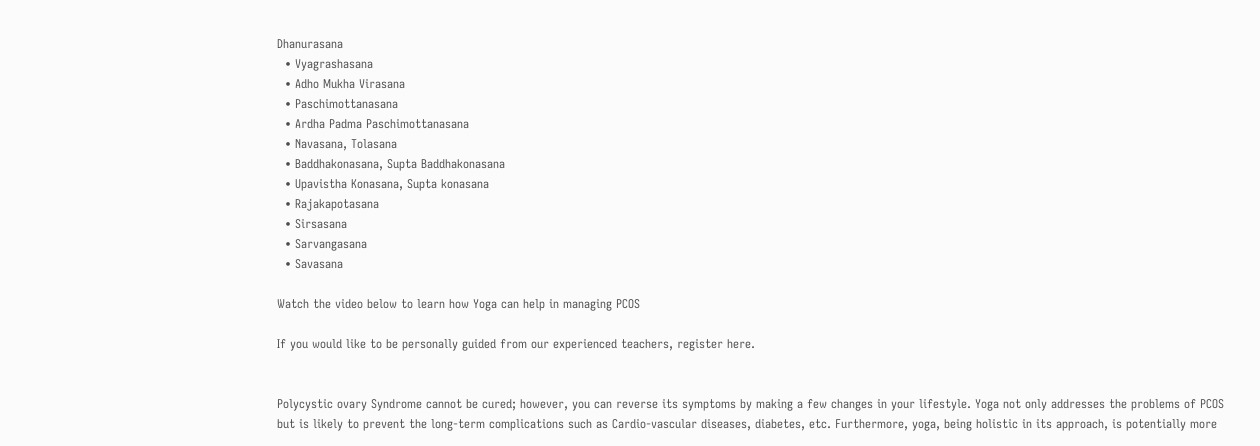Dhanurasana
  • Vyagrashasana
  • Adho Mukha Virasana
  • Paschimottanasana
  • Ardha Padma Paschimottanasana
  • Navasana, Tolasana
  • Baddhakonasana, Supta Baddhakonasana
  • Upavistha Konasana, Supta konasana
  • Rajakapotasana
  • Sirsasana
  • Sarvangasana
  • Savasana

Watch the video below to learn how Yoga can help in managing PCOS

If you would like to be personally guided from our experienced teachers, register here.


Polycystic ovary Syndrome cannot be cured; however, you can reverse its symptoms by making a few changes in your lifestyle. Yoga not only addresses the problems of PCOS but is likely to prevent the long-term complications such as Cardio-vascular diseases, diabetes, etc. Furthermore, yoga, being holistic in its approach, is potentially more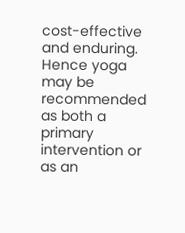cost-effective and enduring. Hence yoga may be recommended as both a primary intervention or as an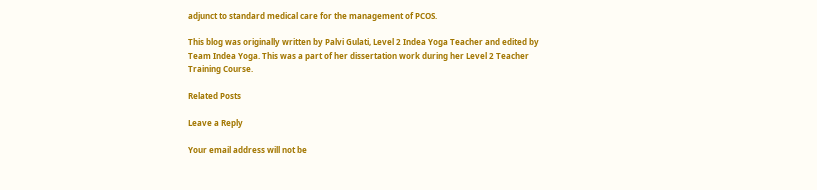adjunct to standard medical care for the management of PCOS.

This blog was originally written by Palvi Gulati, Level 2 Indea Yoga Teacher and edited by Team Indea Yoga. This was a part of her dissertation work during her Level 2 Teacher Training Course.

Related Posts

Leave a Reply

Your email address will not be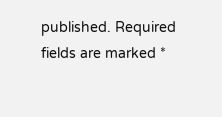published. Required fields are marked *